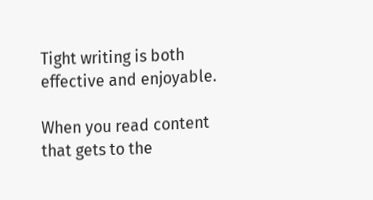Tight writing is both effective and enjoyable.

When you read content that gets to the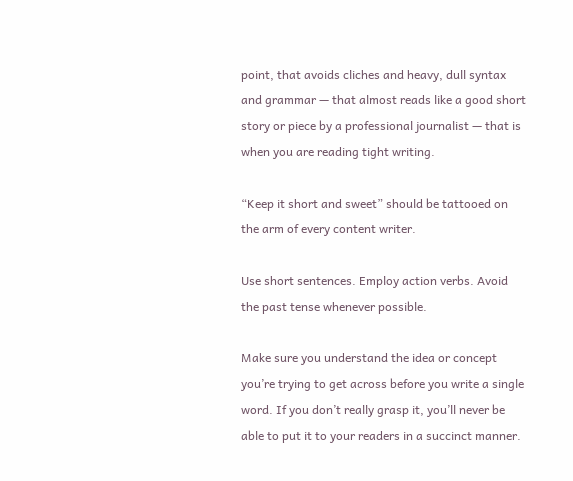point, that avoids cliches and heavy, dull syntax and grammar — that almost reads like a good short story or piece by a professional journalist — that is when you are reading tight writing.

“Keep it short and sweet” should be tattooed on the arm of every content writer.

Use short sentences. Employ action verbs. Avoid the past tense whenever possible.

Make sure you understand the idea or concept you’re trying to get across before you write a single word. If you don’t really grasp it, you’ll never be able to put it to your readers in a succinct manner.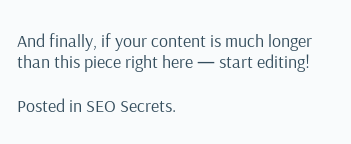And finally, if your content is much longer than this piece right here — start editing!

Posted in SEO Secrets.